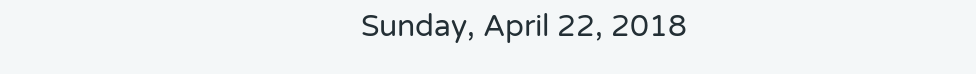Sunday, April 22, 2018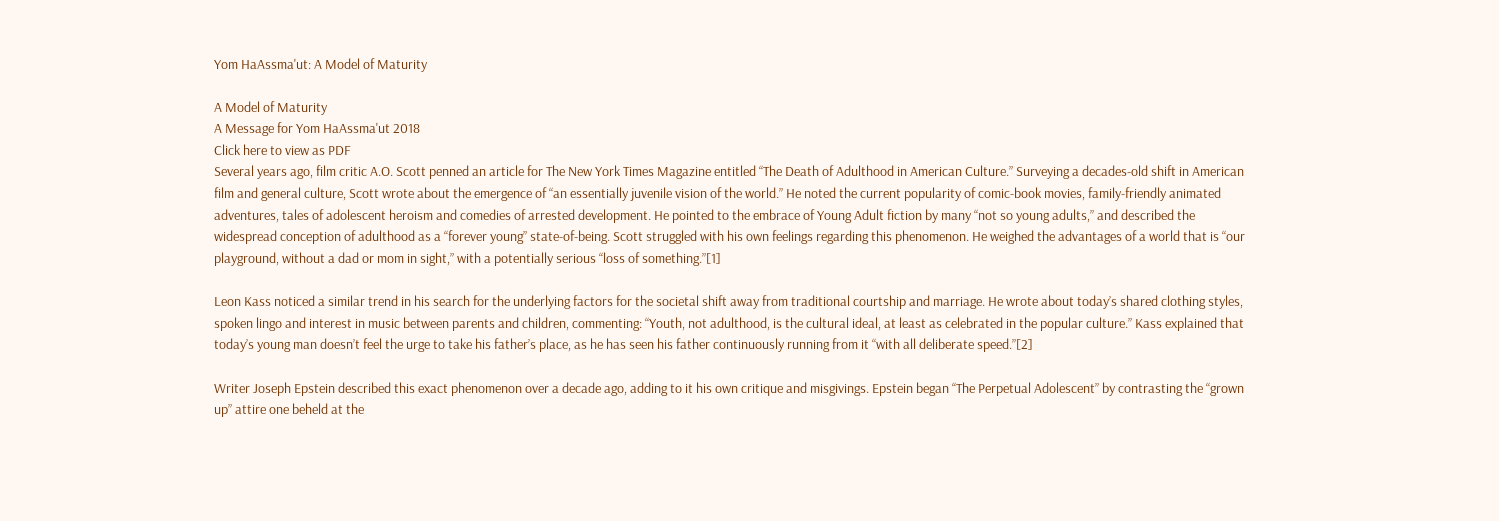Yom HaAssma'ut: A Model of Maturity

A Model of Maturity
A Message for Yom HaAssma'ut 2018
Click here to view as PDF
Several years ago, film critic A.O. Scott penned an article for The New York Times Magazine entitled “The Death of Adulthood in American Culture.” Surveying a decades-old shift in American film and general culture, Scott wrote about the emergence of “an essentially juvenile vision of the world.” He noted the current popularity of comic-book movies, family-friendly animated adventures, tales of adolescent heroism and comedies of arrested development. He pointed to the embrace of Young Adult fiction by many “not so young adults,” and described the widespread conception of adulthood as a “forever young” state-of-being. Scott struggled with his own feelings regarding this phenomenon. He weighed the advantages of a world that is “our playground, without a dad or mom in sight,” with a potentially serious “loss of something.”[1]

Leon Kass noticed a similar trend in his search for the underlying factors for the societal shift away from traditional courtship and marriage. He wrote about today’s shared clothing styles, spoken lingo and interest in music between parents and children, commenting: “Youth, not adulthood, is the cultural ideal, at least as celebrated in the popular culture.” Kass explained that today’s young man doesn’t feel the urge to take his father’s place, as he has seen his father continuously running from it “with all deliberate speed.”[2]

Writer Joseph Epstein described this exact phenomenon over a decade ago, adding to it his own critique and misgivings. Epstein began “The Perpetual Adolescent” by contrasting the “grown up” attire one beheld at the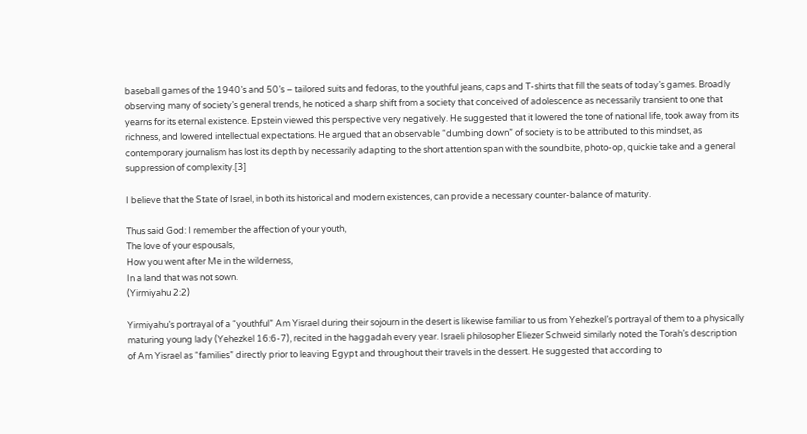baseball games of the 1940’s and 50’s – tailored suits and fedoras, to the youthful jeans, caps and T-shirts that fill the seats of today’s games. Broadly observing many of society’s general trends, he noticed a sharp shift from a society that conceived of adolescence as necessarily transient to one that yearns for its eternal existence. Epstein viewed this perspective very negatively. He suggested that it lowered the tone of national life, took away from its richness, and lowered intellectual expectations. He argued that an observable “dumbing down” of society is to be attributed to this mindset, as contemporary journalism has lost its depth by necessarily adapting to the short attention span with the soundbite, photo-op, quickie take and a general suppression of complexity.[3]

I believe that the State of Israel, in both its historical and modern existences, can provide a necessary counter-balance of maturity.

Thus said God: I remember the affection of your youth,
The love of your espousals,
How you went after Me in the wilderness,
In a land that was not sown.
(Yirmiyahu 2:2)

Yirmiyahu’s portrayal of a “youthful” Am Yisrael during their sojourn in the desert is likewise familiar to us from Yehezkel’s portrayal of them to a physically maturing young lady (Yehezkel 16:6-7), recited in the haggadah every year. Israeli philosopher Eliezer Schweid similarly noted the Torah’s description of Am Yisrael as “families” directly prior to leaving Egypt and throughout their travels in the dessert. He suggested that according to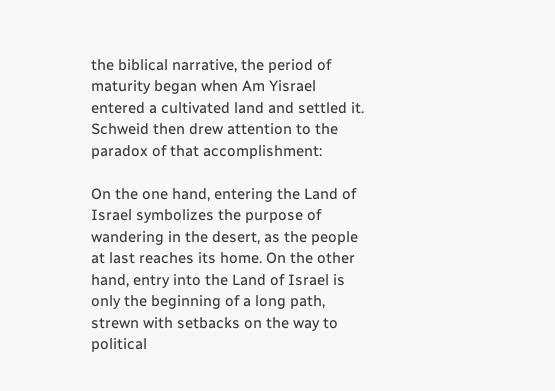the biblical narrative, the period of maturity began when Am Yisrael entered a cultivated land and settled it. Schweid then drew attention to the paradox of that accomplishment:

On the one hand, entering the Land of Israel symbolizes the purpose of wandering in the desert, as the people at last reaches its home. On the other hand, entry into the Land of Israel is only the beginning of a long path, strewn with setbacks on the way to political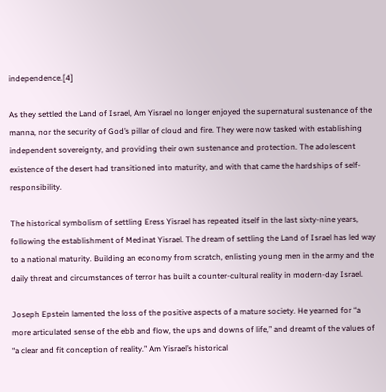independence.[4]

As they settled the Land of Israel, Am Yisrael no longer enjoyed the supernatural sustenance of the manna, nor the security of God’s pillar of cloud and fire. They were now tasked with establishing independent sovereignty, and providing their own sustenance and protection. The adolescent existence of the desert had transitioned into maturity, and with that came the hardships of self-responsibility.

The historical symbolism of settling Eress Yisrael has repeated itself in the last sixty-nine years, following the establishment of Medinat Yisrael. The dream of settling the Land of Israel has led way to a national maturity. Building an economy from scratch, enlisting young men in the army and the daily threat and circumstances of terror has built a counter-cultural reality in modern-day Israel.

Joseph Epstein lamented the loss of the positive aspects of a mature society. He yearned for “a more articulated sense of the ebb and flow, the ups and downs of life,” and dreamt of the values of “a clear and fit conception of reality.” Am Yisrael’s historical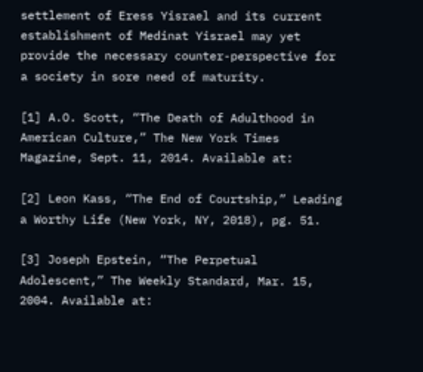settlement of Eress Yisrael and its current establishment of Medinat Yisrael may yet provide the necessary counter-perspective for a society in sore need of maturity.

[1] A.O. Scott, “The Death of Adulthood in American Culture,” The New York Times Magazine, Sept. 11, 2014. Available at:

[2] Leon Kass, “The End of Courtship,” Leading a Worthy Life (New York, NY, 2018), pg. 51.

[3] Joseph Epstein, “The Perpetual Adolescent,” The Weekly Standard, Mar. 15, 2004. Available at: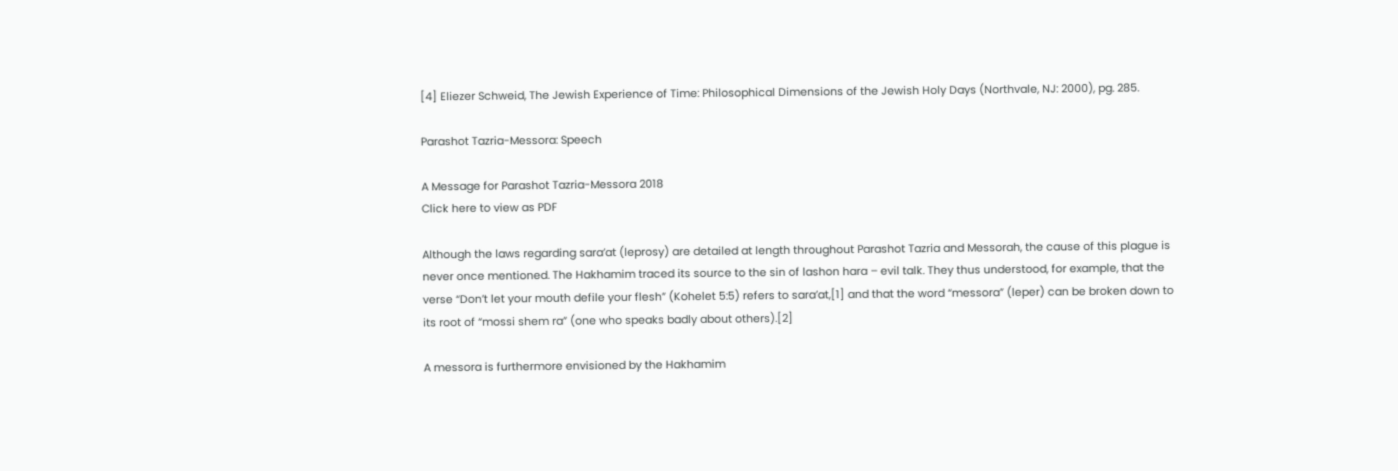[4] Eliezer Schweid, The Jewish Experience of Time: Philosophical Dimensions of the Jewish Holy Days (Northvale, NJ: 2000), pg. 285.

Parashot Tazria-Messora: Speech

A Message for Parashot Tazria-Messora 2018
Click here to view as PDF

Although the laws regarding sara’at (leprosy) are detailed at length throughout Parashot Tazria and Messorah, the cause of this plague is never once mentioned. The Hakhamim traced its source to the sin of lashon hara – evil talk. They thus understood, for example, that the verse “Don’t let your mouth defile your flesh” (Kohelet 5:5) refers to sara’at,[1] and that the word “messora” (leper) can be broken down to its root of “mossi shem ra” (one who speaks badly about others).[2]

A messora is furthermore envisioned by the Hakhamim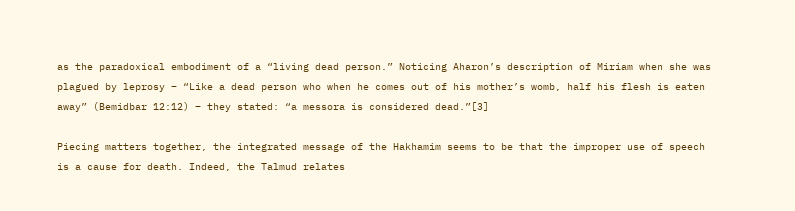as the paradoxical embodiment of a “living dead person.” Noticing Aharon’s description of Miriam when she was plagued by leprosy – “Like a dead person who when he comes out of his mother’s womb, half his flesh is eaten away” (Bemidbar 12:12) – they stated: “a messora is considered dead.”[3]

Piecing matters together, the integrated message of the Hakhamim seems to be that the improper use of speech is a cause for death. Indeed, the Talmud relates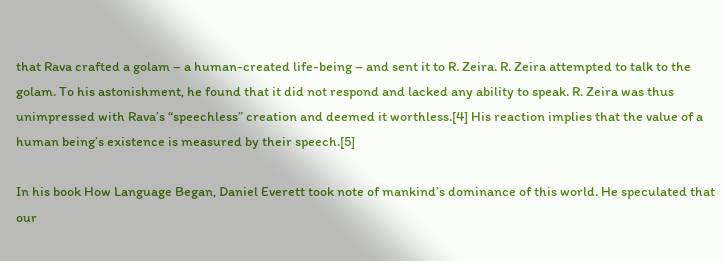that Rava crafted a golam – a human-created life-being – and sent it to R. Zeira. R. Zeira attempted to talk to the golam. To his astonishment, he found that it did not respond and lacked any ability to speak. R. Zeira was thus unimpressed with Rava’s “speechless” creation and deemed it worthless.[4] His reaction implies that the value of a human being’s existence is measured by their speech.[5]

In his book How Language Began, Daniel Everett took note of mankind’s dominance of this world. He speculated that our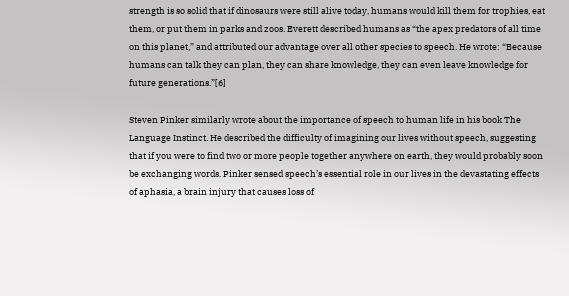strength is so solid that if dinosaurs were still alive today, humans would kill them for trophies, eat them, or put them in parks and zoos. Everett described humans as “the apex predators of all time on this planet,” and attributed our advantage over all other species to speech. He wrote: “Because humans can talk they can plan, they can share knowledge, they can even leave knowledge for future generations.”[6]

Steven Pinker similarly wrote about the importance of speech to human life in his book The Language Instinct. He described the difficulty of imagining our lives without speech, suggesting that if you were to find two or more people together anywhere on earth, they would probably soon be exchanging words. Pinker sensed speech’s essential role in our lives in the devastating effects of aphasia, a brain injury that causes loss of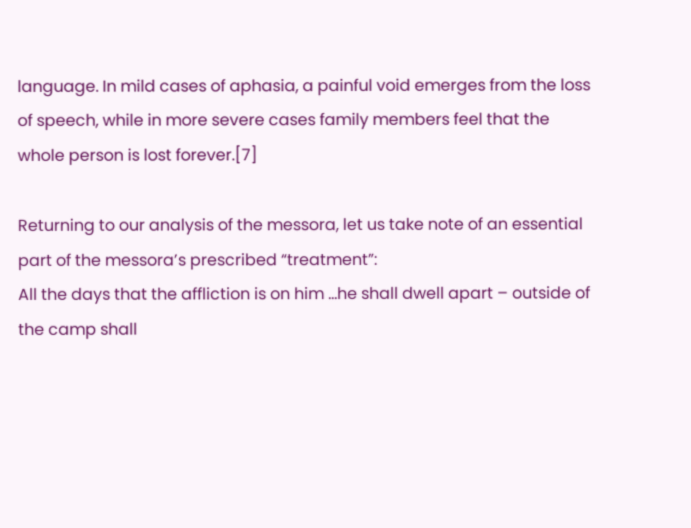language. In mild cases of aphasia, a painful void emerges from the loss of speech, while in more severe cases family members feel that the whole person is lost forever.[7]

Returning to our analysis of the messora, let us take note of an essential part of the messora’s prescribed “treatment”:
All the days that the affliction is on him …he shall dwell apart – outside of the camp shall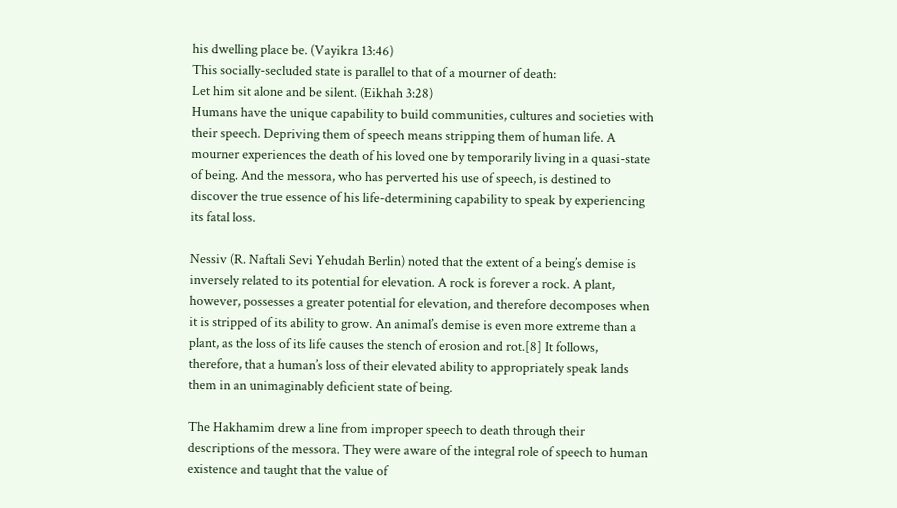his dwelling place be. (Vayikra 13:46)
This socially-secluded state is parallel to that of a mourner of death:
Let him sit alone and be silent. (Eikhah 3:28)
Humans have the unique capability to build communities, cultures and societies with their speech. Depriving them of speech means stripping them of human life. A mourner experiences the death of his loved one by temporarily living in a quasi-state of being. And the messora, who has perverted his use of speech, is destined to discover the true essence of his life-determining capability to speak by experiencing its fatal loss.

Nessiv (R. Naftali Sevi Yehudah Berlin) noted that the extent of a being’s demise is inversely related to its potential for elevation. A rock is forever a rock. A plant, however, possesses a greater potential for elevation, and therefore decomposes when it is stripped of its ability to grow. An animal’s demise is even more extreme than a plant, as the loss of its life causes the stench of erosion and rot.[8] It follows, therefore, that a human’s loss of their elevated ability to appropriately speak lands them in an unimaginably deficient state of being.

The Hakhamim drew a line from improper speech to death through their descriptions of the messora. They were aware of the integral role of speech to human existence and taught that the value of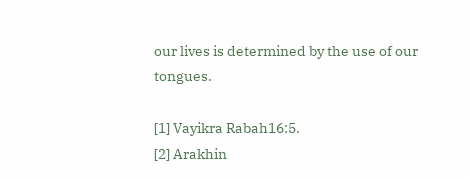our lives is determined by the use of our tongues.

[1] Vayikra Rabah16:5.
[2] Arakhin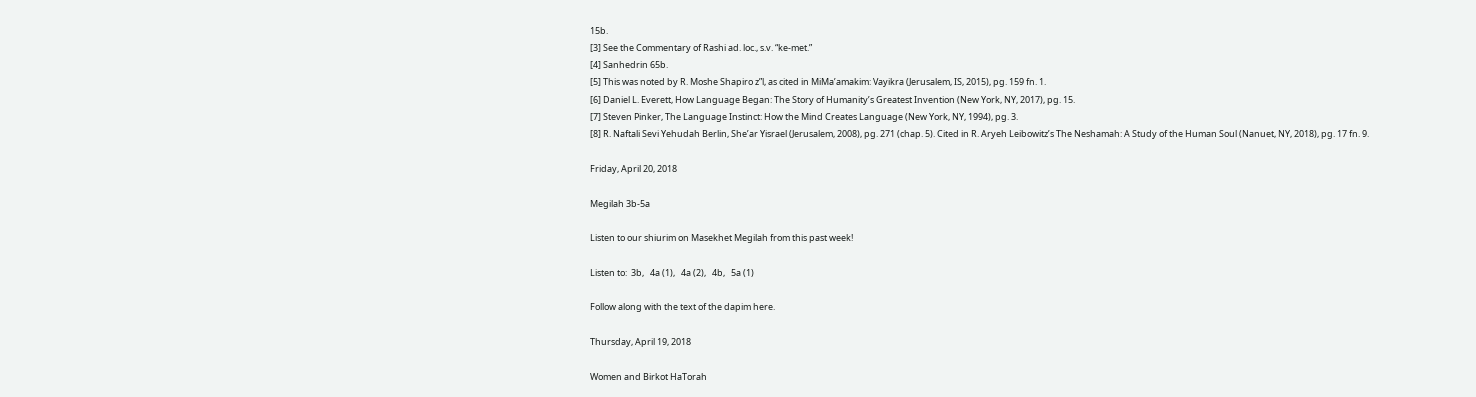15b.
[3] See the Commentary of Rashi ad. loc., s.v. “ke-met.”
[4] Sanhedrin 65b.
[5] This was noted by R. Moshe Shapiro z”l, as cited in MiMa’amakim: Vayikra (Jerusalem, IS, 2015), pg. 159 fn. 1.
[6] Daniel L. Everett, How Language Began: The Story of Humanity’s Greatest Invention (New York, NY, 2017), pg. 15.
[7] Steven Pinker, The Language Instinct: How the Mind Creates Language (New York, NY, 1994), pg. 3.
[8] R. Naftali Sevi Yehudah Berlin, She’ar Yisrael (Jerusalem, 2008), pg. 271 (chap. 5). Cited in R. Aryeh Leibowitz’s The Neshamah: A Study of the Human Soul (Nanuet, NY, 2018), pg. 17 fn. 9.

Friday, April 20, 2018

Megilah 3b-5a

Listen to our shiurim on Masekhet Megilah from this past week!

Listen to:  3b,   4a (1),   4a (2),   4b,   5a (1)

Follow along with the text of the dapim here.

Thursday, April 19, 2018

Women and Birkot HaTorah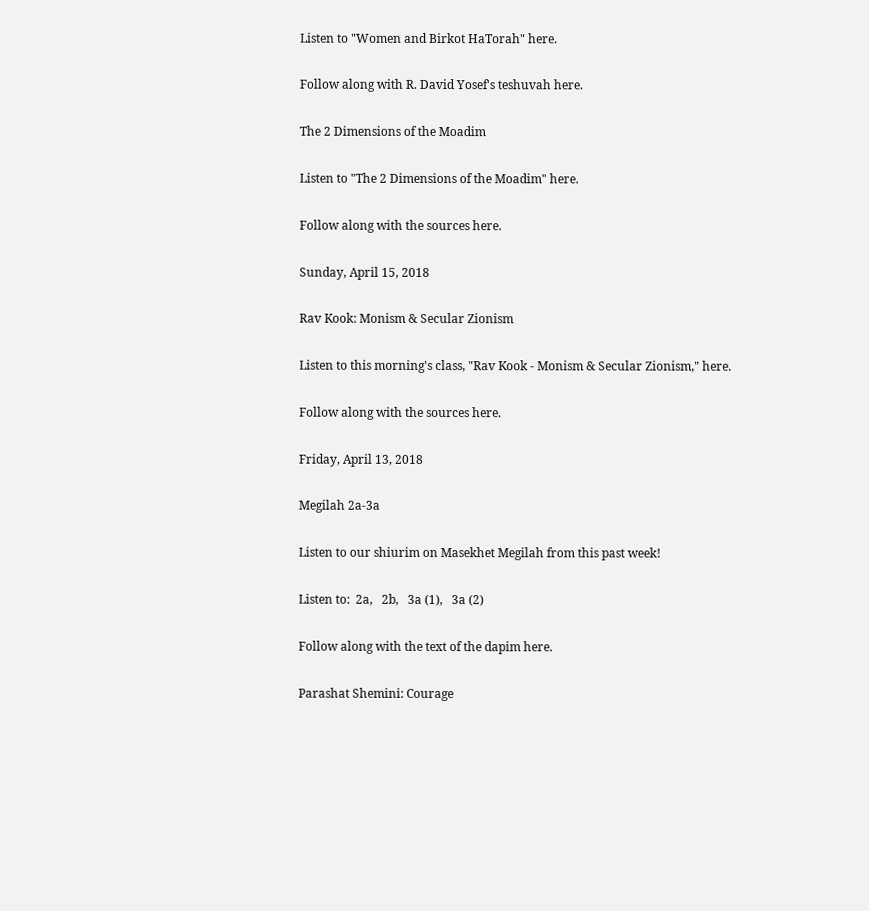Listen to "Women and Birkot HaTorah" here.

Follow along with R. David Yosef's teshuvah here.

The 2 Dimensions of the Moadim

Listen to "The 2 Dimensions of the Moadim" here.

Follow along with the sources here.

Sunday, April 15, 2018

Rav Kook: Monism & Secular Zionism

Listen to this morning's class, "Rav Kook - Monism & Secular Zionism," here.

Follow along with the sources here.

Friday, April 13, 2018

Megilah 2a-3a

Listen to our shiurim on Masekhet Megilah from this past week!

Listen to:  2a,   2b,   3a (1),   3a (2)

Follow along with the text of the dapim here.

Parashat Shemini: Courage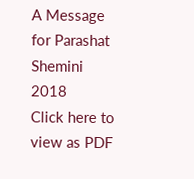A Message for Parashat Shemini 2018
Click here to view as PDF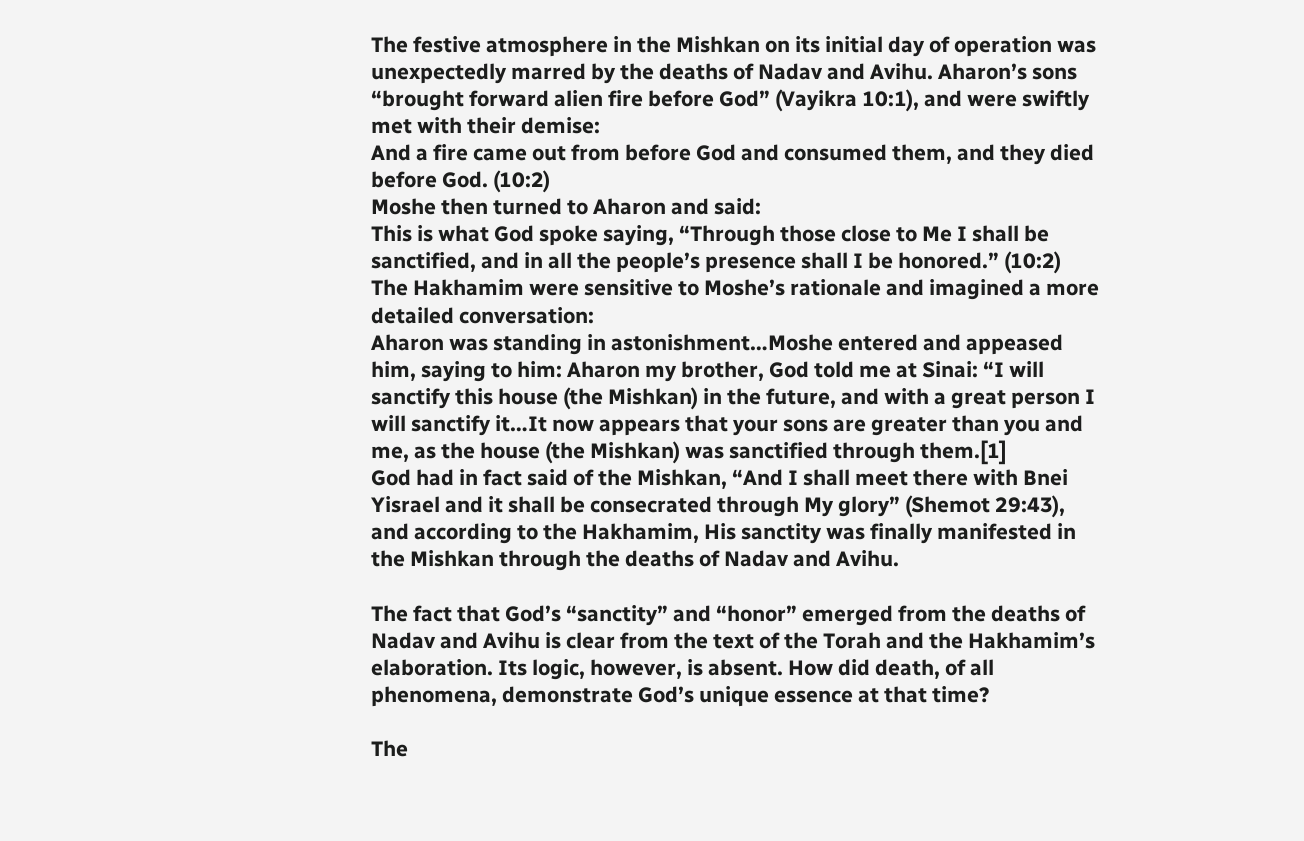The festive atmosphere in the Mishkan on its initial day of operation was unexpectedly marred by the deaths of Nadav and Avihu. Aharon’s sons “brought forward alien fire before God” (Vayikra 10:1), and were swiftly met with their demise:
And a fire came out from before God and consumed them, and they died before God. (10:2)
Moshe then turned to Aharon and said:
This is what God spoke saying, “Through those close to Me I shall be sanctified, and in all the people’s presence shall I be honored.” (10:2)
The Hakhamim were sensitive to Moshe’s rationale and imagined a more detailed conversation:
Aharon was standing in astonishment…Moshe entered and appeased him, saying to him: Aharon my brother, God told me at Sinai: “I will sanctify this house (the Mishkan) in the future, and with a great person I will sanctify it…It now appears that your sons are greater than you and me, as the house (the Mishkan) was sanctified through them.[1]
God had in fact said of the Mishkan, “And I shall meet there with Bnei Yisrael and it shall be consecrated through My glory” (Shemot 29:43), and according to the Hakhamim, His sanctity was finally manifested in the Mishkan through the deaths of Nadav and Avihu.

The fact that God’s “sanctity” and “honor” emerged from the deaths of Nadav and Avihu is clear from the text of the Torah and the Hakhamim’s elaboration. Its logic, however, is absent. How did death, of all phenomena, demonstrate God’s unique essence at that time?

The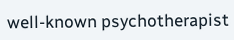well-known psychotherapist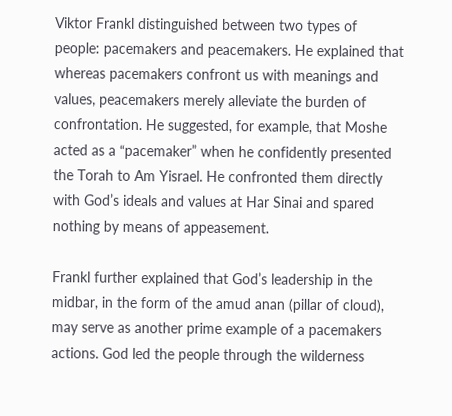Viktor Frankl distinguished between two types of people: pacemakers and peacemakers. He explained that whereas pacemakers confront us with meanings and values, peacemakers merely alleviate the burden of confrontation. He suggested, for example, that Moshe acted as a “pacemaker” when he confidently presented the Torah to Am Yisrael. He confronted them directly with God’s ideals and values at Har Sinai and spared nothing by means of appeasement.

Frankl further explained that God’s leadership in the midbar, in the form of the amud anan (pillar of cloud), may serve as another prime example of a pacemakers actions. God led the people through the wilderness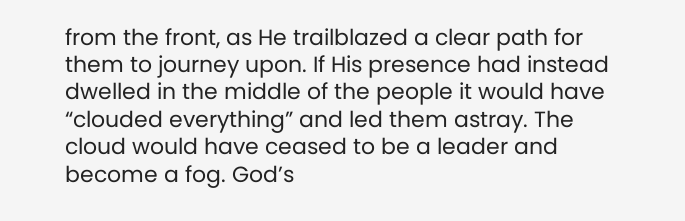from the front, as He trailblazed a clear path for them to journey upon. If His presence had instead dwelled in the middle of the people it would have “clouded everything” and led them astray. The cloud would have ceased to be a leader and become a fog. God’s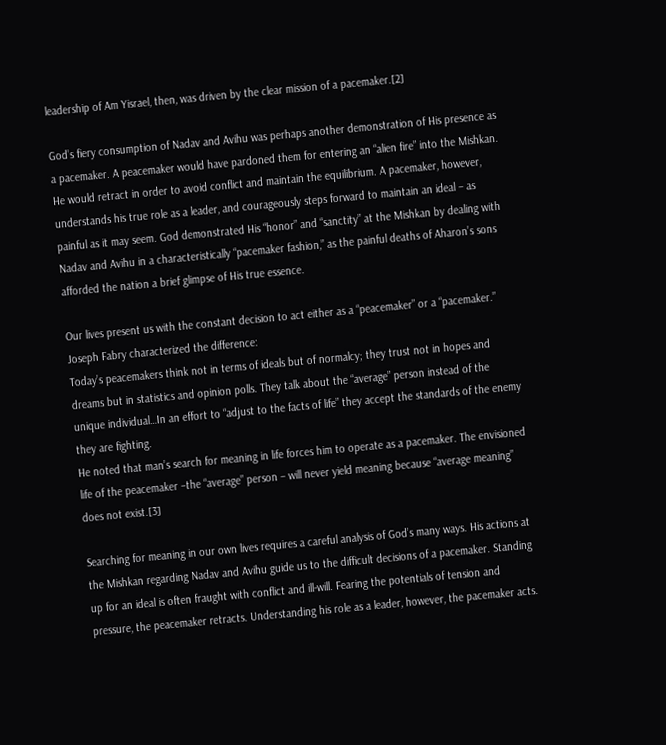leadership of Am Yisrael, then, was driven by the clear mission of a pacemaker.[2]

God’s fiery consumption of Nadav and Avihu was perhaps another demonstration of His presence as a pacemaker. A peacemaker would have pardoned them for entering an “alien fire” into the Mishkan. He would retract in order to avoid conflict and maintain the equilibrium. A pacemaker, however, understands his true role as a leader, and courageously steps forward to maintain an ideal – as painful as it may seem. God demonstrated His “honor” and “sanctity” at the Mishkan by dealing with Nadav and Avihu in a characteristically “pacemaker fashion,” as the painful deaths of Aharon’s sons afforded the nation a brief glimpse of His true essence.

Our lives present us with the constant decision to act either as a “peacemaker” or a “pacemaker.” Joseph Fabry characterized the difference:
Today’s peacemakers think not in terms of ideals but of normalcy; they trust not in hopes and dreams but in statistics and opinion polls. They talk about the “average” person instead of the unique individual…In an effort to “adjust to the facts of life” they accept the standards of the enemy they are fighting.
He noted that man’s search for meaning in life forces him to operate as a pacemaker. The envisioned life of the peacemaker –the “average” person – will never yield meaning because “average meaning” does not exist.[3]

Searching for meaning in our own lives requires a careful analysis of God’s many ways. His actions at the Mishkan regarding Nadav and Avihu guide us to the difficult decisions of a pacemaker. Standing up for an ideal is often fraught with conflict and ill-will. Fearing the potentials of tension and pressure, the peacemaker retracts. Understanding his role as a leader, however, the pacemaker acts.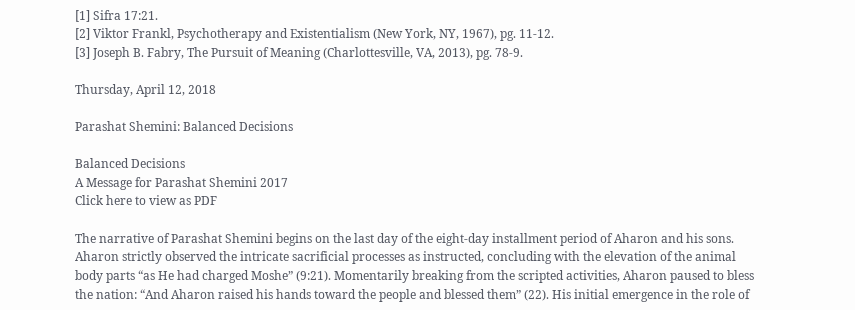[1] Sifra 17:21.
[2] Viktor Frankl, Psychotherapy and Existentialism (New York, NY, 1967), pg. 11-12.
[3] Joseph B. Fabry, The Pursuit of Meaning (Charlottesville, VA, 2013), pg. 78-9.

Thursday, April 12, 2018

Parashat Shemini: Balanced Decisions

Balanced Decisions
A Message for Parashat Shemini 2017
Click here to view as PDF

The narrative of Parashat Shemini begins on the last day of the eight-day installment period of Aharon and his sons. Aharon strictly observed the intricate sacrificial processes as instructed, concluding with the elevation of the animal body parts “as He had charged Moshe” (9:21). Momentarily breaking from the scripted activities, Aharon paused to bless the nation: “And Aharon raised his hands toward the people and blessed them” (22). His initial emergence in the role of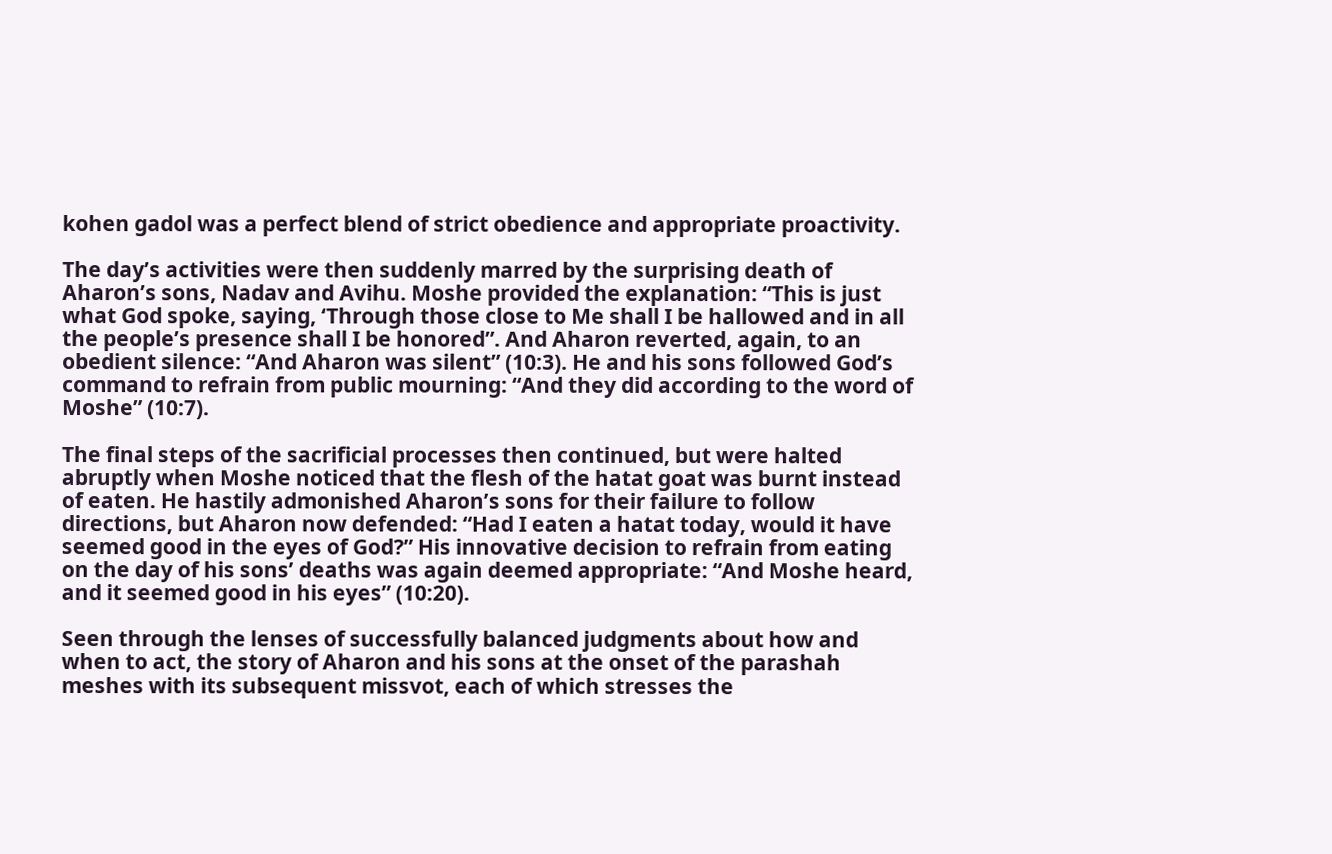kohen gadol was a perfect blend of strict obedience and appropriate proactivity.

The day’s activities were then suddenly marred by the surprising death of Aharon’s sons, Nadav and Avihu. Moshe provided the explanation: “This is just what God spoke, saying, ‘Through those close to Me shall I be hallowed and in all the people’s presence shall I be honored”. And Aharon reverted, again, to an obedient silence: “And Aharon was silent” (10:3). He and his sons followed God’s command to refrain from public mourning: “And they did according to the word of Moshe” (10:7).

The final steps of the sacrificial processes then continued, but were halted abruptly when Moshe noticed that the flesh of the hatat goat was burnt instead of eaten. He hastily admonished Aharon’s sons for their failure to follow directions, but Aharon now defended: “Had I eaten a hatat today, would it have seemed good in the eyes of God?” His innovative decision to refrain from eating on the day of his sons’ deaths was again deemed appropriate: “And Moshe heard, and it seemed good in his eyes” (10:20).

Seen through the lenses of successfully balanced judgments about how and when to act, the story of Aharon and his sons at the onset of the parashah meshes with its subsequent missvot, each of which stresses the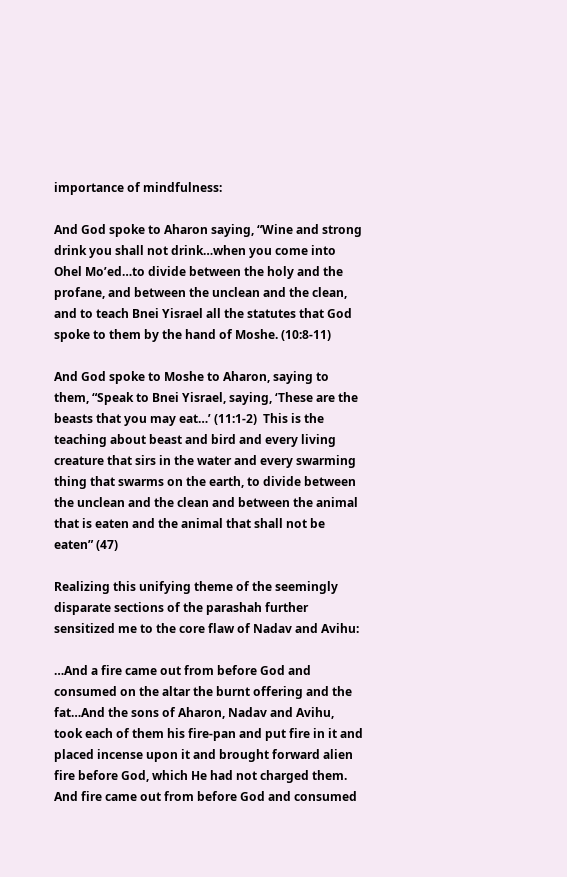importance of mindfulness:

And God spoke to Aharon saying, “Wine and strong drink you shall not drink…when you come into Ohel Mo’ed…to divide between the holy and the profane, and between the unclean and the clean, and to teach Bnei Yisrael all the statutes that God spoke to them by the hand of Moshe. (10:8-11)

And God spoke to Moshe to Aharon, saying to them, “Speak to Bnei Yisrael, saying, ‘These are the beasts that you may eat…’ (11:1-2)  This is the teaching about beast and bird and every living creature that sirs in the water and every swarming thing that swarms on the earth, to divide between the unclean and the clean and between the animal that is eaten and the animal that shall not be eaten” (47)

Realizing this unifying theme of the seemingly disparate sections of the parashah further sensitized me to the core flaw of Nadav and Avihu:

…And a fire came out from before God and consumed on the altar the burnt offering and the fat…And the sons of Aharon, Nadav and Avihu, took each of them his fire-pan and put fire in it and placed incense upon it and brought forward alien fire before God, which He had not charged them. And fire came out from before God and consumed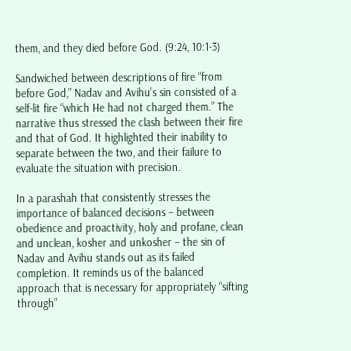them, and they died before God. (9:24, 10:1-3)

Sandwiched between descriptions of fire “from before God,” Nadav and Avihu’s sin consisted of a self-lit fire “which He had not charged them.” The narrative thus stressed the clash between their fire and that of God. It highlighted their inability to separate between the two, and their failure to evaluate the situation with precision.

In a parashah that consistently stresses the importance of balanced decisions – between obedience and proactivity, holy and profane, clean and unclean, kosher and unkosher – the sin of Nadav and Avihu stands out as its failed completion. It reminds us of the balanced approach that is necessary for appropriately “sifting through”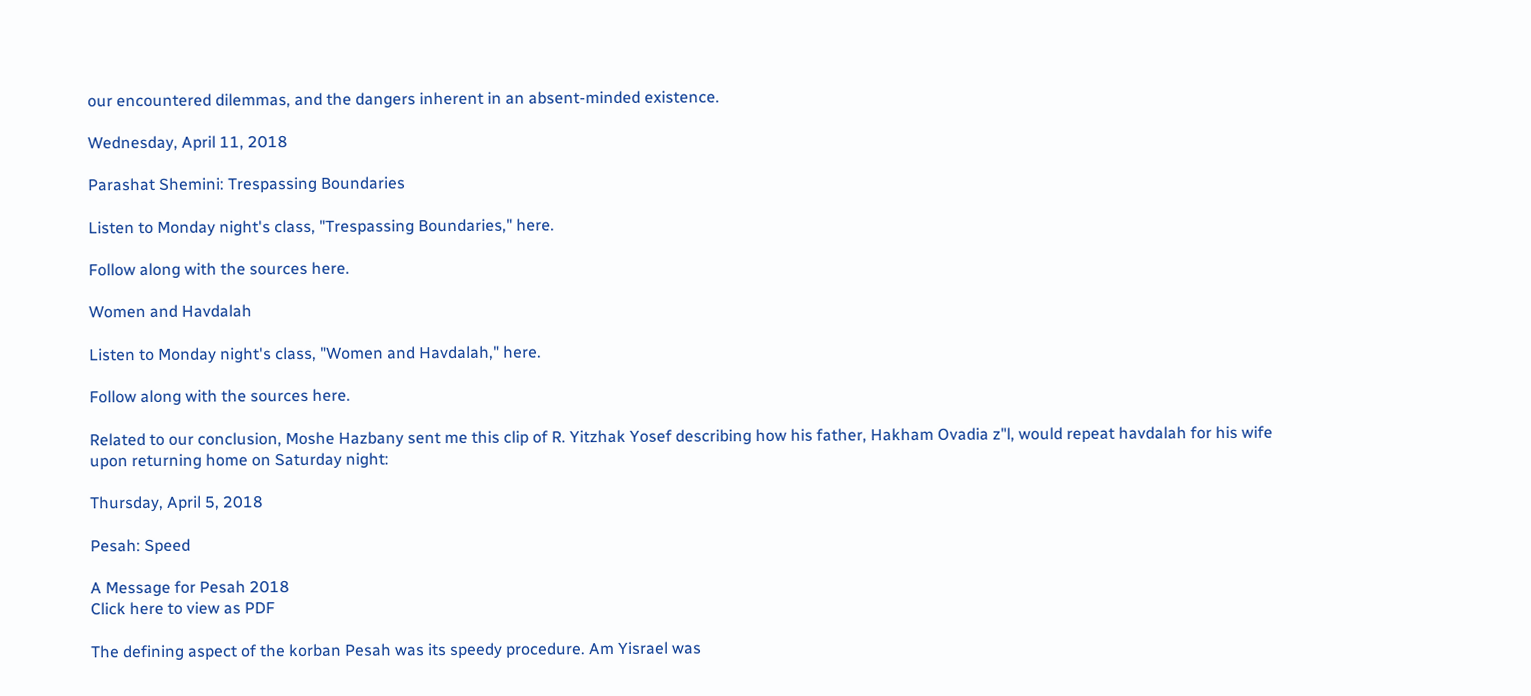our encountered dilemmas, and the dangers inherent in an absent-minded existence.

Wednesday, April 11, 2018

Parashat Shemini: Trespassing Boundaries

Listen to Monday night's class, "Trespassing Boundaries," here.

Follow along with the sources here.

Women and Havdalah

Listen to Monday night's class, "Women and Havdalah," here.

Follow along with the sources here.

Related to our conclusion, Moshe Hazbany sent me this clip of R. Yitzhak Yosef describing how his father, Hakham Ovadia z"l, would repeat havdalah for his wife upon returning home on Saturday night:

Thursday, April 5, 2018

Pesah: Speed

A Message for Pesah 2018
Click here to view as PDF

The defining aspect of the korban Pesah was its speedy procedure. Am Yisrael was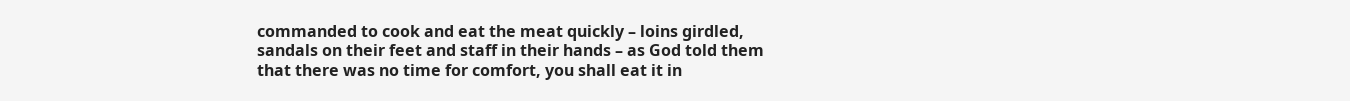commanded to cook and eat the meat quickly – loins girdled, sandals on their feet and staff in their hands – as God told them that there was no time for comfort, you shall eat it in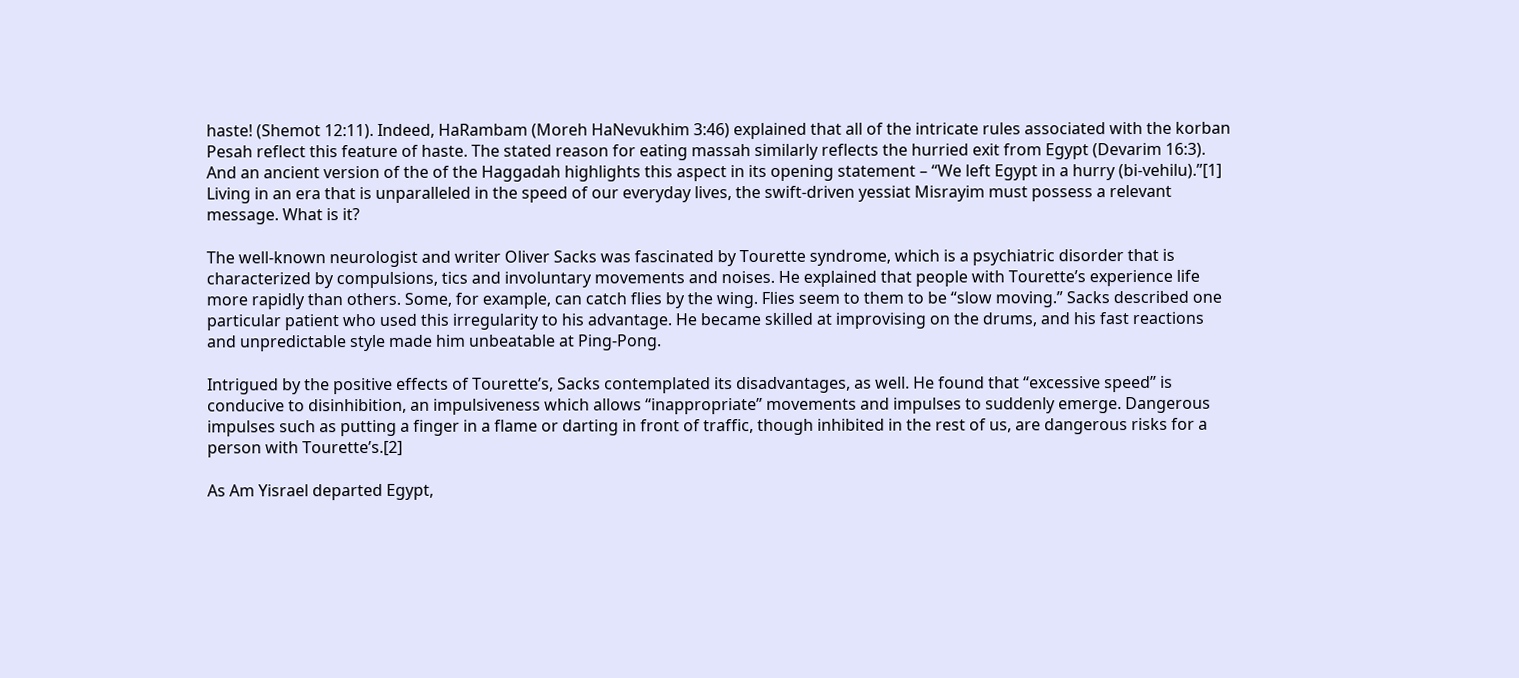haste! (Shemot 12:11). Indeed, HaRambam (Moreh HaNevukhim 3:46) explained that all of the intricate rules associated with the korban Pesah reflect this feature of haste. The stated reason for eating massah similarly reflects the hurried exit from Egypt (Devarim 16:3). And an ancient version of the of the Haggadah highlights this aspect in its opening statement – “We left Egypt in a hurry (bi-vehilu).”[1] Living in an era that is unparalleled in the speed of our everyday lives, the swift-driven yessiat Misrayim must possess a relevant message. What is it?

The well-known neurologist and writer Oliver Sacks was fascinated by Tourette syndrome, which is a psychiatric disorder that is characterized by compulsions, tics and involuntary movements and noises. He explained that people with Tourette’s experience life more rapidly than others. Some, for example, can catch flies by the wing. Flies seem to them to be “slow moving.” Sacks described one particular patient who used this irregularity to his advantage. He became skilled at improvising on the drums, and his fast reactions and unpredictable style made him unbeatable at Ping-Pong.

Intrigued by the positive effects of Tourette’s, Sacks contemplated its disadvantages, as well. He found that “excessive speed” is conducive to disinhibition, an impulsiveness which allows “inappropriate” movements and impulses to suddenly emerge. Dangerous impulses such as putting a finger in a flame or darting in front of traffic, though inhibited in the rest of us, are dangerous risks for a person with Tourette’s.[2]

As Am Yisrael departed Egypt,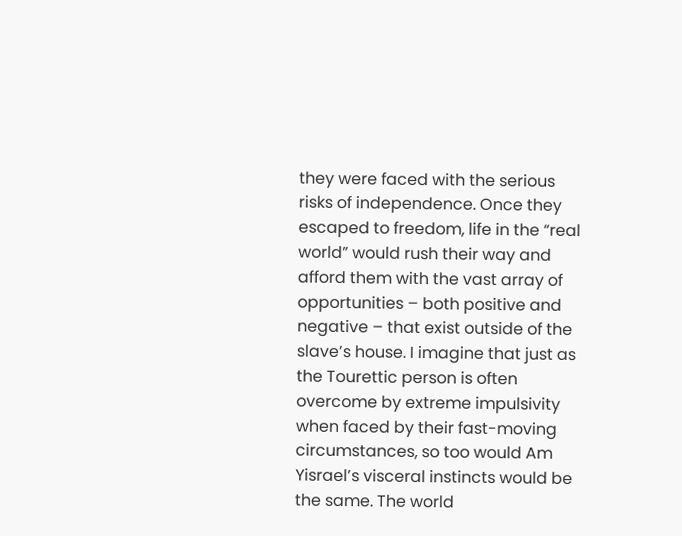they were faced with the serious risks of independence. Once they escaped to freedom, life in the “real world” would rush their way and afford them with the vast array of opportunities – both positive and negative – that exist outside of the slave’s house. I imagine that just as the Tourettic person is often overcome by extreme impulsivity when faced by their fast-moving circumstances, so too would Am Yisrael’s visceral instincts would be the same. The world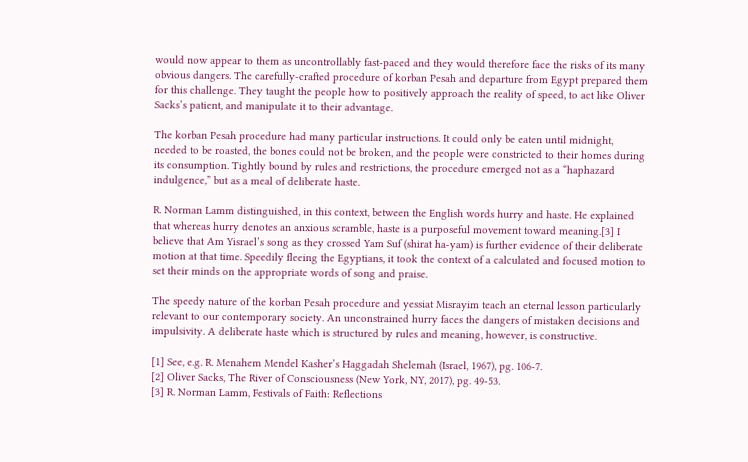would now appear to them as uncontrollably fast-paced and they would therefore face the risks of its many obvious dangers. The carefully-crafted procedure of korban Pesah and departure from Egypt prepared them for this challenge. They taught the people how to positively approach the reality of speed, to act like Oliver Sacks’s patient, and manipulate it to their advantage.

The korban Pesah procedure had many particular instructions. It could only be eaten until midnight, needed to be roasted, the bones could not be broken, and the people were constricted to their homes during its consumption. Tightly bound by rules and restrictions, the procedure emerged not as a “haphazard indulgence,” but as a meal of deliberate haste.

R. Norman Lamm distinguished, in this context, between the English words hurry and haste. He explained that whereas hurry denotes an anxious scramble, haste is a purposeful movement toward meaning.[3] I believe that Am Yisrael’s song as they crossed Yam Suf (shirat ha-yam) is further evidence of their deliberate motion at that time. Speedily fleeing the Egyptians, it took the context of a calculated and focused motion to set their minds on the appropriate words of song and praise.

The speedy nature of the korban Pesah procedure and yessiat Misrayim teach an eternal lesson particularly relevant to our contemporary society. An unconstrained hurry faces the dangers of mistaken decisions and impulsivity. A deliberate haste which is structured by rules and meaning, however, is constructive.

[1] See, e.g. R. Menahem Mendel Kasher’s Haggadah Shelemah (Israel, 1967), pg. 106-7.
[2] Oliver Sacks, The River of Consciousness (New York, NY, 2017), pg. 49-53.
[3] R. Norman Lamm, Festivals of Faith: Reflections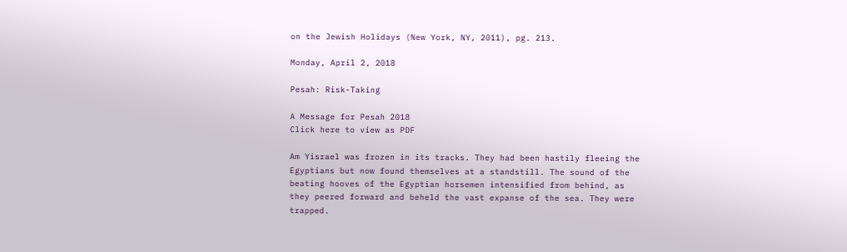on the Jewish Holidays (New York, NY, 2011), pg. 213.

Monday, April 2, 2018

Pesah: Risk-Taking

A Message for Pesah 2018
Click here to view as PDF

Am Yisrael was frozen in its tracks. They had been hastily fleeing the Egyptians but now found themselves at a standstill. The sound of the beating hooves of the Egyptian horsemen intensified from behind, as they peered forward and beheld the vast expanse of the sea. They were trapped.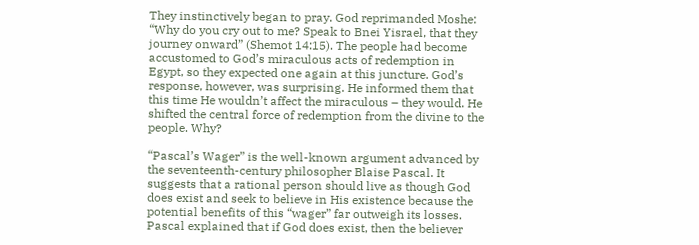They instinctively began to pray. God reprimanded Moshe: “Why do you cry out to me? Speak to Bnei Yisrael, that they journey onward” (Shemot 14:15). The people had become accustomed to God’s miraculous acts of redemption in Egypt, so they expected one again at this juncture. God’s response, however, was surprising. He informed them that this time He wouldn’t affect the miraculous – they would. He shifted the central force of redemption from the divine to the people. Why?

“Pascal’s Wager” is the well-known argument advanced by the seventeenth-century philosopher Blaise Pascal. It suggests that a rational person should live as though God does exist and seek to believe in His existence because the potential benefits of this “wager” far outweigh its losses. Pascal explained that if God does exist, then the believer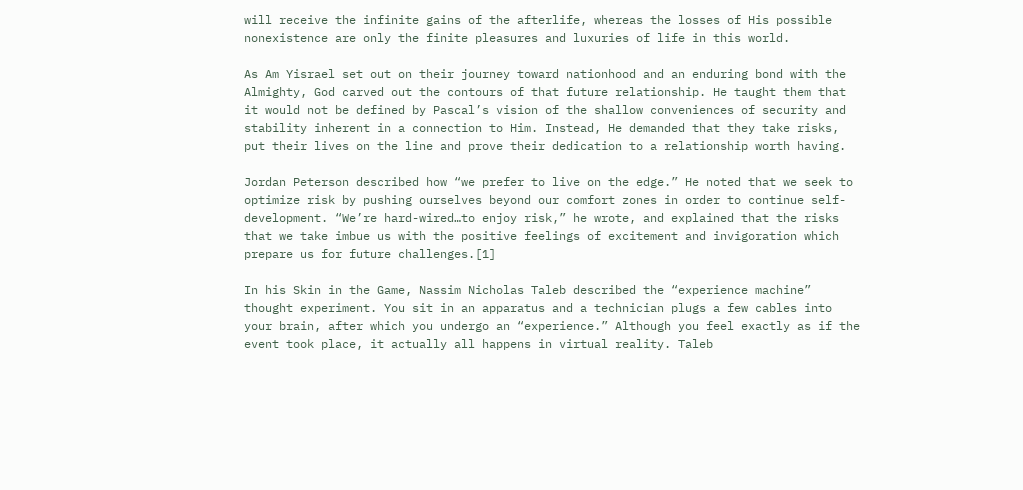will receive the infinite gains of the afterlife, whereas the losses of His possible nonexistence are only the finite pleasures and luxuries of life in this world.

As Am Yisrael set out on their journey toward nationhood and an enduring bond with the Almighty, God carved out the contours of that future relationship. He taught them that it would not be defined by Pascal’s vision of the shallow conveniences of security and stability inherent in a connection to Him. Instead, He demanded that they take risks, put their lives on the line and prove their dedication to a relationship worth having.

Jordan Peterson described how “we prefer to live on the edge.” He noted that we seek to optimize risk by pushing ourselves beyond our comfort zones in order to continue self-development. “We’re hard-wired…to enjoy risk,” he wrote, and explained that the risks that we take imbue us with the positive feelings of excitement and invigoration which prepare us for future challenges.[1]

In his Skin in the Game, Nassim Nicholas Taleb described the “experience machine” thought experiment. You sit in an apparatus and a technician plugs a few cables into your brain, after which you undergo an “experience.” Although you feel exactly as if the event took place, it actually all happens in virtual reality. Taleb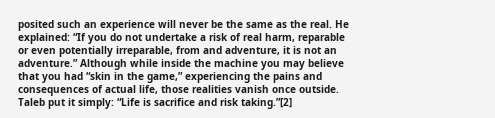posited such an experience will never be the same as the real. He explained: “If you do not undertake a risk of real harm, reparable or even potentially irreparable, from and adventure, it is not an adventure.” Although while inside the machine you may believe that you had “skin in the game,” experiencing the pains and consequences of actual life, those realities vanish once outside. Taleb put it simply: “Life is sacrifice and risk taking.”[2]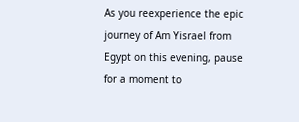As you reexperience the epic journey of Am Yisrael from Egypt on this evening, pause for a moment to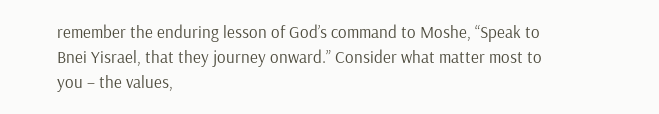remember the enduring lesson of God’s command to Moshe, “Speak to Bnei Yisrael, that they journey onward.” Consider what matter most to you – the values,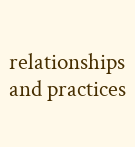relationships and practices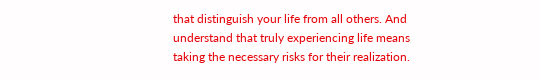that distinguish your life from all others. And understand that truly experiencing life means taking the necessary risks for their realization.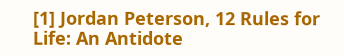[1] Jordan Peterson, 12 Rules for Life: An Antidote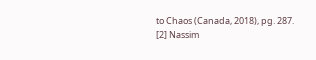to Chaos (Canada, 2018), pg. 287.
[2] Nassim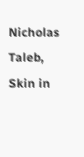Nicholas Taleb, Skin in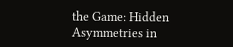the Game: Hidden Asymmetries in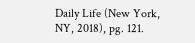Daily Life (New York, NY, 2018), pg. 121.